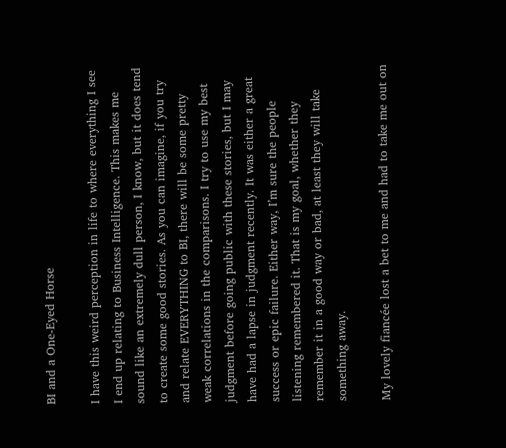BI and a One-Eyed Horse

I have this weird perception in life to where everything I see I end up relating to Business Intelligence. This makes me sound like an extremely dull person, I know, but it does tend to create some good stories. As you can imagine, if you try and relate EVERYTHING to BI, there will be some pretty weak correlations in the comparisons. I try to use my best judgment before going public with these stories, but I may have had a lapse in judgment recently. It was either a great success or epic failure. Either way, I’m sure the people listening remembered it. That is my goal, whether they remember it in a good way or bad, at least they will take something away.

My lovely fiancée lost a bet to me and had to take me out on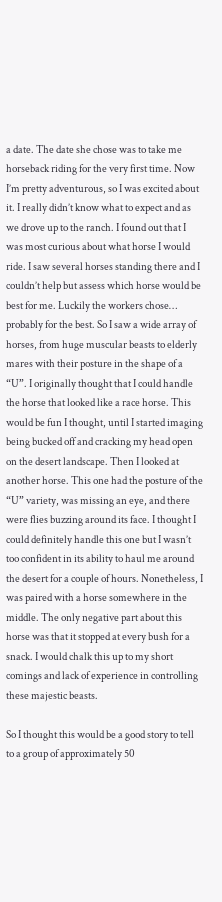a date. The date she chose was to take me horseback riding for the very first time. Now I’m pretty adventurous, so I was excited about it. I really didn’t know what to expect and as we drove up to the ranch. I found out that I was most curious about what horse I would ride. I saw several horses standing there and I couldn’t help but assess which horse would be best for me. Luckily the workers chose… probably for the best. So I saw a wide array of horses, from huge muscular beasts to elderly mares with their posture in the shape of a “U”. I originally thought that I could handle the horse that looked like a race horse. This would be fun I thought, until I started imaging being bucked off and cracking my head open on the desert landscape. Then I looked at another horse. This one had the posture of the “U” variety, was missing an eye, and there were flies buzzing around its face. I thought I could definitely handle this one but I wasn’t too confident in its ability to haul me around the desert for a couple of hours. Nonetheless, I was paired with a horse somewhere in the middle. The only negative part about this horse was that it stopped at every bush for a snack. I would chalk this up to my short comings and lack of experience in controlling these majestic beasts.

So I thought this would be a good story to tell to a group of approximately 50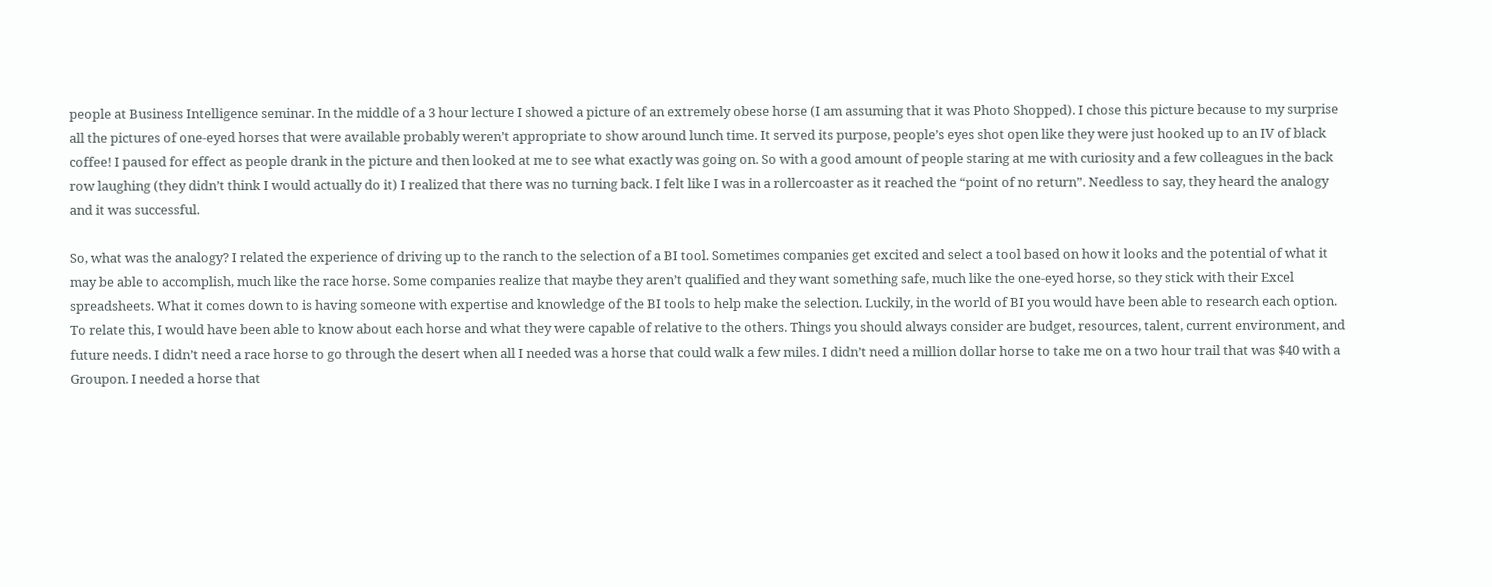people at Business Intelligence seminar. In the middle of a 3 hour lecture I showed a picture of an extremely obese horse (I am assuming that it was Photo Shopped). I chose this picture because to my surprise all the pictures of one-eyed horses that were available probably weren’t appropriate to show around lunch time. It served its purpose, people’s eyes shot open like they were just hooked up to an IV of black coffee! I paused for effect as people drank in the picture and then looked at me to see what exactly was going on. So with a good amount of people staring at me with curiosity and a few colleagues in the back row laughing (they didn’t think I would actually do it) I realized that there was no turning back. I felt like I was in a rollercoaster as it reached the “point of no return”. Needless to say, they heard the analogy and it was successful.

So, what was the analogy? I related the experience of driving up to the ranch to the selection of a BI tool. Sometimes companies get excited and select a tool based on how it looks and the potential of what it may be able to accomplish, much like the race horse. Some companies realize that maybe they aren’t qualified and they want something safe, much like the one-eyed horse, so they stick with their Excel spreadsheets. What it comes down to is having someone with expertise and knowledge of the BI tools to help make the selection. Luckily, in the world of BI you would have been able to research each option. To relate this, I would have been able to know about each horse and what they were capable of relative to the others. Things you should always consider are budget, resources, talent, current environment, and future needs. I didn’t need a race horse to go through the desert when all I needed was a horse that could walk a few miles. I didn’t need a million dollar horse to take me on a two hour trail that was $40 with a Groupon. I needed a horse that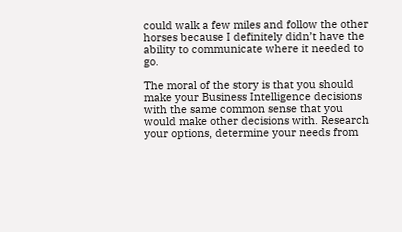could walk a few miles and follow the other horses because I definitely didn’t have the ability to communicate where it needed to go.

The moral of the story is that you should make your Business Intelligence decisions with the same common sense that you would make other decisions with. Research your options, determine your needs from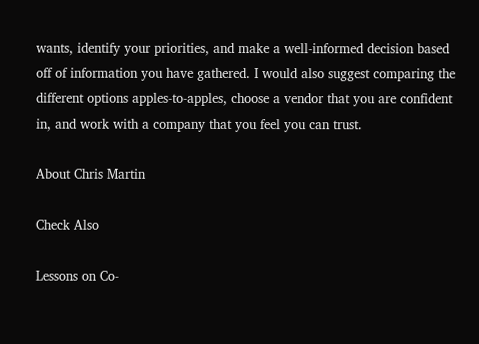wants, identify your priorities, and make a well-informed decision based off of information you have gathered. I would also suggest comparing the different options apples-to-apples, choose a vendor that you are confident in, and work with a company that you feel you can trust.

About Chris Martin

Check Also

Lessons on Co-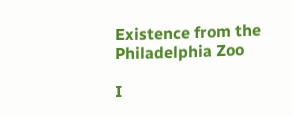Existence from the Philadelphia Zoo

I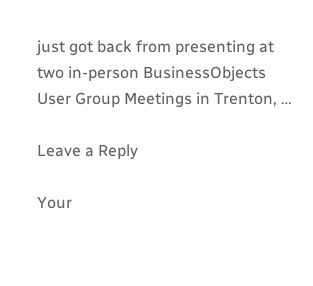just got back from presenting at two in-person BusinessObjects User Group Meetings in Trenton, …

Leave a Reply

Your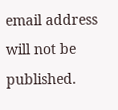email address will not be published.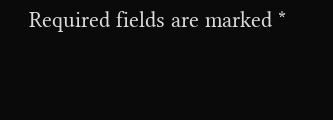Required fields are marked *